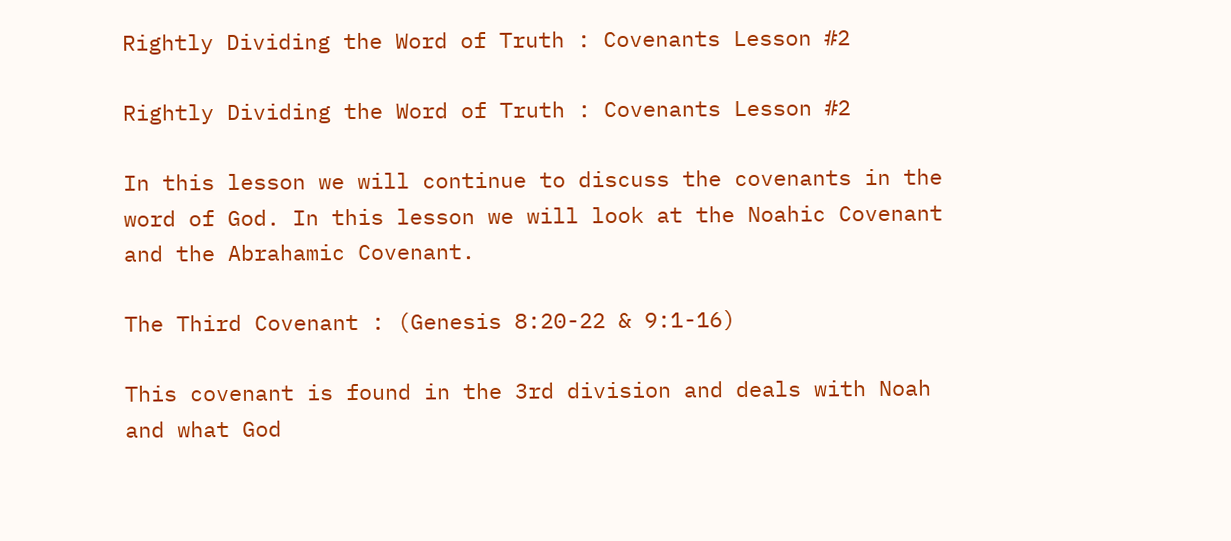Rightly Dividing the Word of Truth : Covenants Lesson #2

Rightly Dividing the Word of Truth : Covenants Lesson #2

In this lesson we will continue to discuss the covenants in the word of God. In this lesson we will look at the Noahic Covenant and the Abrahamic Covenant.

The Third Covenant : (Genesis 8:20-22 & 9:1-16)

This covenant is found in the 3rd division and deals with Noah and what God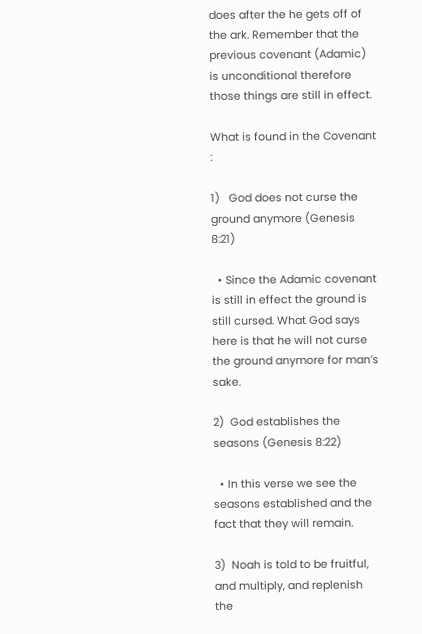does after the he gets off of the ark. Remember that the previous covenant (Adamic) is unconditional therefore those things are still in effect.

What is found in the Covenant :

1)   God does not curse the ground anymore (Genesis 8:21)

  • Since the Adamic covenant is still in effect the ground is still cursed. What God says here is that he will not curse the ground anymore for man’s sake.

2)  God establishes the seasons (Genesis 8:22)

  • In this verse we see the seasons established and the fact that they will remain.

3)  Noah is told to be fruitful, and multiply, and replenish the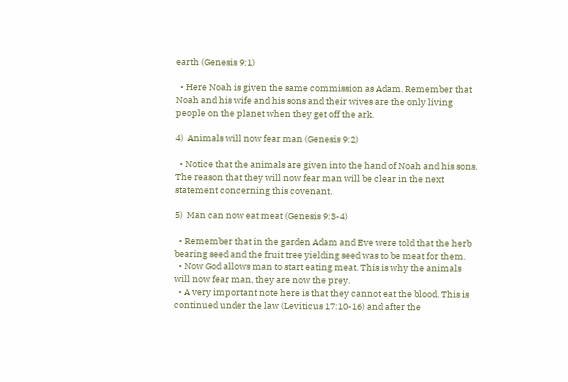earth (Genesis 9:1)

  • Here Noah is given the same commission as Adam. Remember that Noah and his wife and his sons and their wives are the only living people on the planet when they get off the ark.

4)  Animals will now fear man (Genesis 9:2)

  • Notice that the animals are given into the hand of Noah and his sons. The reason that they will now fear man will be clear in the next statement concerning this covenant.

5)  Man can now eat meat (Genesis 9:3-4)

  • Remember that in the garden Adam and Eve were told that the herb bearing seed and the fruit tree yielding seed was to be meat for them.
  • Now God allows man to start eating meat. This is why the animals will now fear man, they are now the prey.
  • A very important note here is that they cannot eat the blood. This is continued under the law (Leviticus 17:10-16) and after the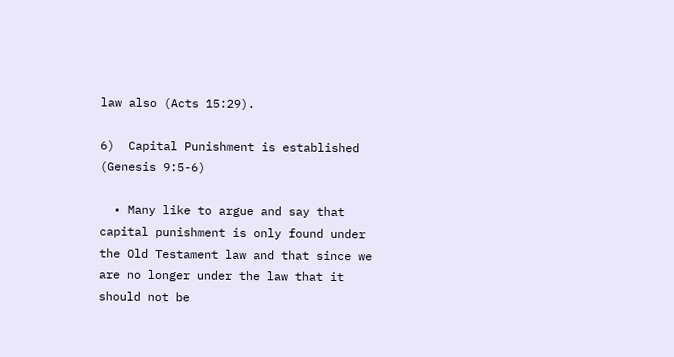law also (Acts 15:29).

6)  Capital Punishment is established (Genesis 9:5-6)

  • Many like to argue and say that capital punishment is only found under the Old Testament law and that since we are no longer under the law that it should not be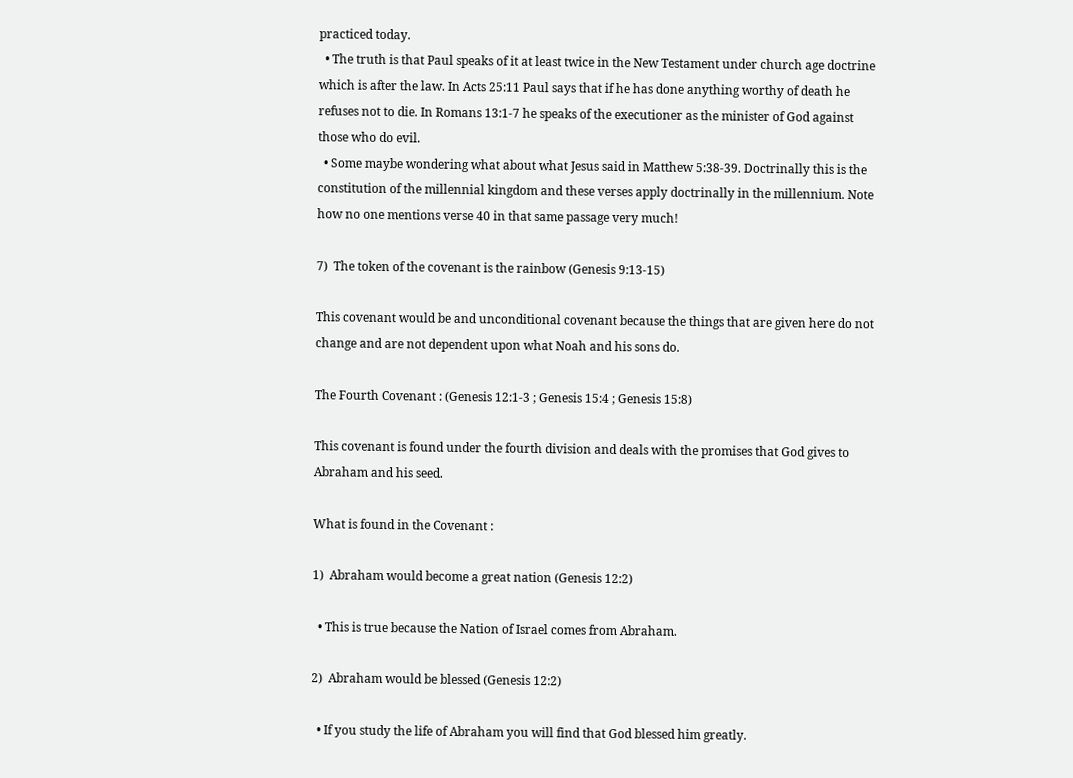practiced today.
  • The truth is that Paul speaks of it at least twice in the New Testament under church age doctrine which is after the law. In Acts 25:11 Paul says that if he has done anything worthy of death he refuses not to die. In Romans 13:1-7 he speaks of the executioner as the minister of God against those who do evil.
  • Some maybe wondering what about what Jesus said in Matthew 5:38-39. Doctrinally this is the constitution of the millennial kingdom and these verses apply doctrinally in the millennium. Note how no one mentions verse 40 in that same passage very much!

7)  The token of the covenant is the rainbow (Genesis 9:13-15)

This covenant would be and unconditional covenant because the things that are given here do not change and are not dependent upon what Noah and his sons do.

The Fourth Covenant : (Genesis 12:1-3 ; Genesis 15:4 ; Genesis 15:8)

This covenant is found under the fourth division and deals with the promises that God gives to Abraham and his seed.

What is found in the Covenant :

1)  Abraham would become a great nation (Genesis 12:2)

  • This is true because the Nation of Israel comes from Abraham.

2)  Abraham would be blessed (Genesis 12:2)

  • If you study the life of Abraham you will find that God blessed him greatly.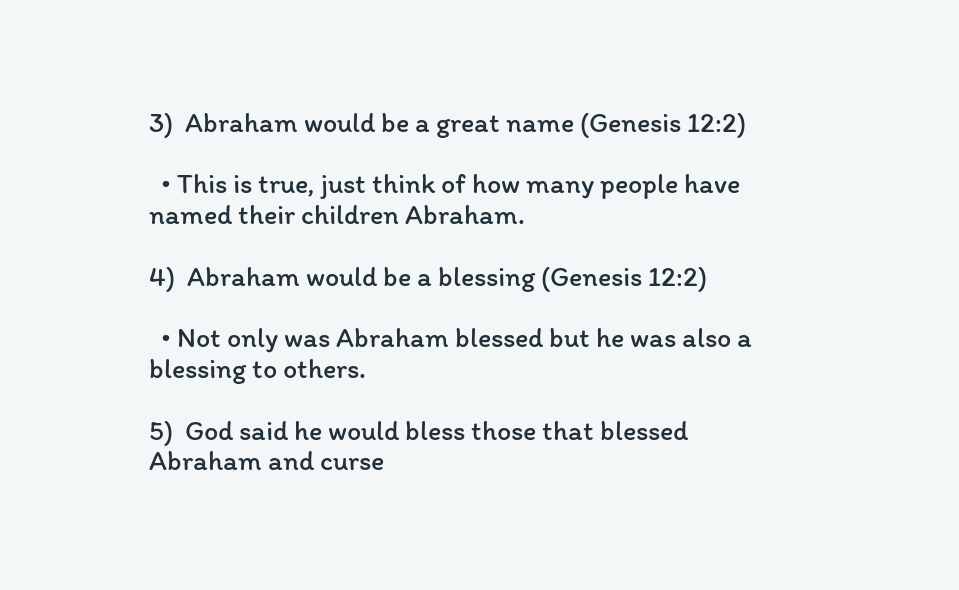3)  Abraham would be a great name (Genesis 12:2)

  • This is true, just think of how many people have named their children Abraham.

4)  Abraham would be a blessing (Genesis 12:2)

  • Not only was Abraham blessed but he was also a blessing to others.

5)  God said he would bless those that blessed Abraham and curse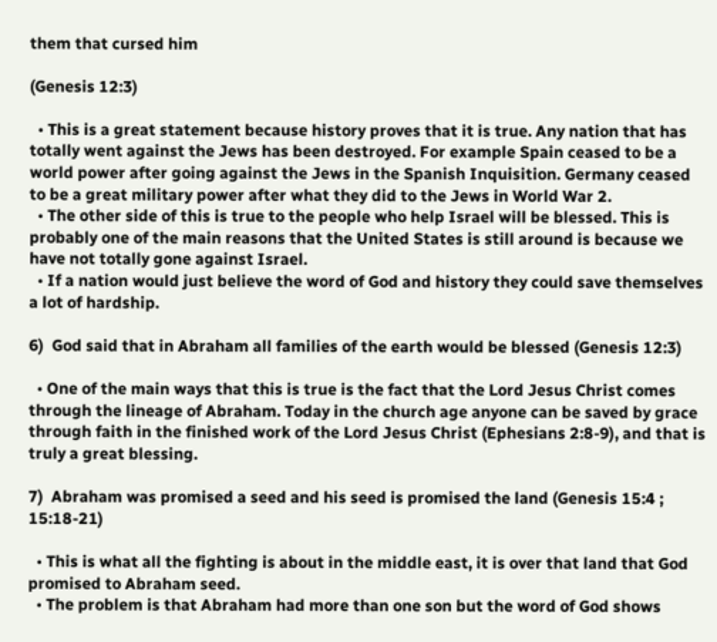them that cursed him

(Genesis 12:3)

  • This is a great statement because history proves that it is true. Any nation that has totally went against the Jews has been destroyed. For example Spain ceased to be a world power after going against the Jews in the Spanish Inquisition. Germany ceased to be a great military power after what they did to the Jews in World War 2.
  • The other side of this is true to the people who help Israel will be blessed. This is probably one of the main reasons that the United States is still around is because we have not totally gone against Israel.
  • If a nation would just believe the word of God and history they could save themselves a lot of hardship.

6)  God said that in Abraham all families of the earth would be blessed (Genesis 12:3)

  • One of the main ways that this is true is the fact that the Lord Jesus Christ comes through the lineage of Abraham. Today in the church age anyone can be saved by grace through faith in the finished work of the Lord Jesus Christ (Ephesians 2:8-9), and that is truly a great blessing.

7)  Abraham was promised a seed and his seed is promised the land (Genesis 15:4 ; 15:18-21)

  • This is what all the fighting is about in the middle east, it is over that land that God promised to Abraham seed.
  • The problem is that Abraham had more than one son but the word of God shows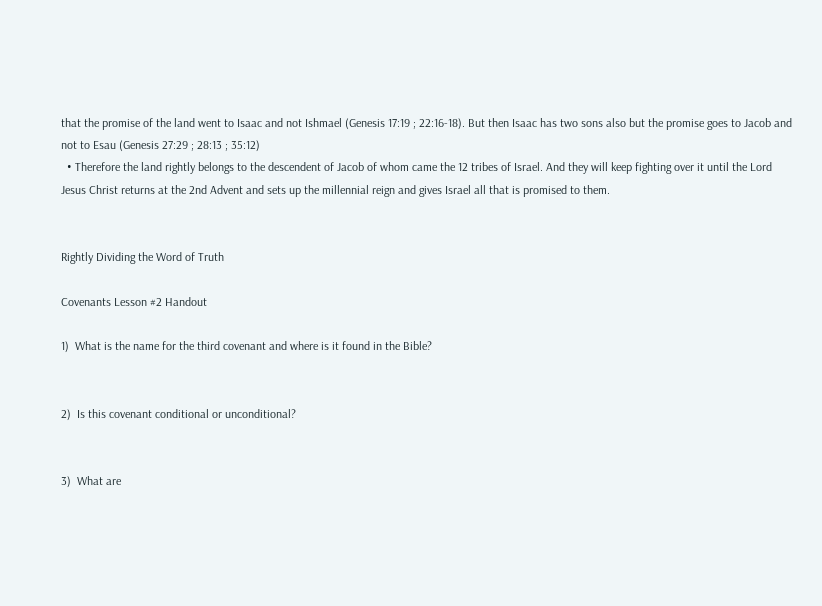that the promise of the land went to Isaac and not Ishmael (Genesis 17:19 ; 22:16-18). But then Isaac has two sons also but the promise goes to Jacob and not to Esau (Genesis 27:29 ; 28:13 ; 35:12)
  • Therefore the land rightly belongs to the descendent of Jacob of whom came the 12 tribes of Israel. And they will keep fighting over it until the Lord Jesus Christ returns at the 2nd Advent and sets up the millennial reign and gives Israel all that is promised to them.


Rightly Dividing the Word of Truth

Covenants Lesson #2 Handout

1)  What is the name for the third covenant and where is it found in the Bible?


2)  Is this covenant conditional or unconditional?


3)  What are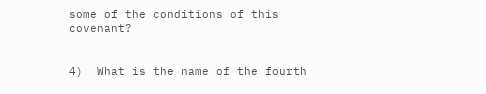some of the conditions of this covenant?


4)  What is the name of the fourth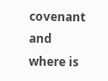covenant and where is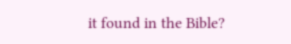it found in the Bible?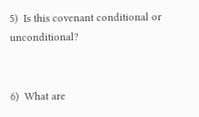5)  Is this covenant conditional or unconditional?


6)  What are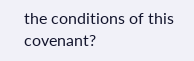the conditions of this covenant?